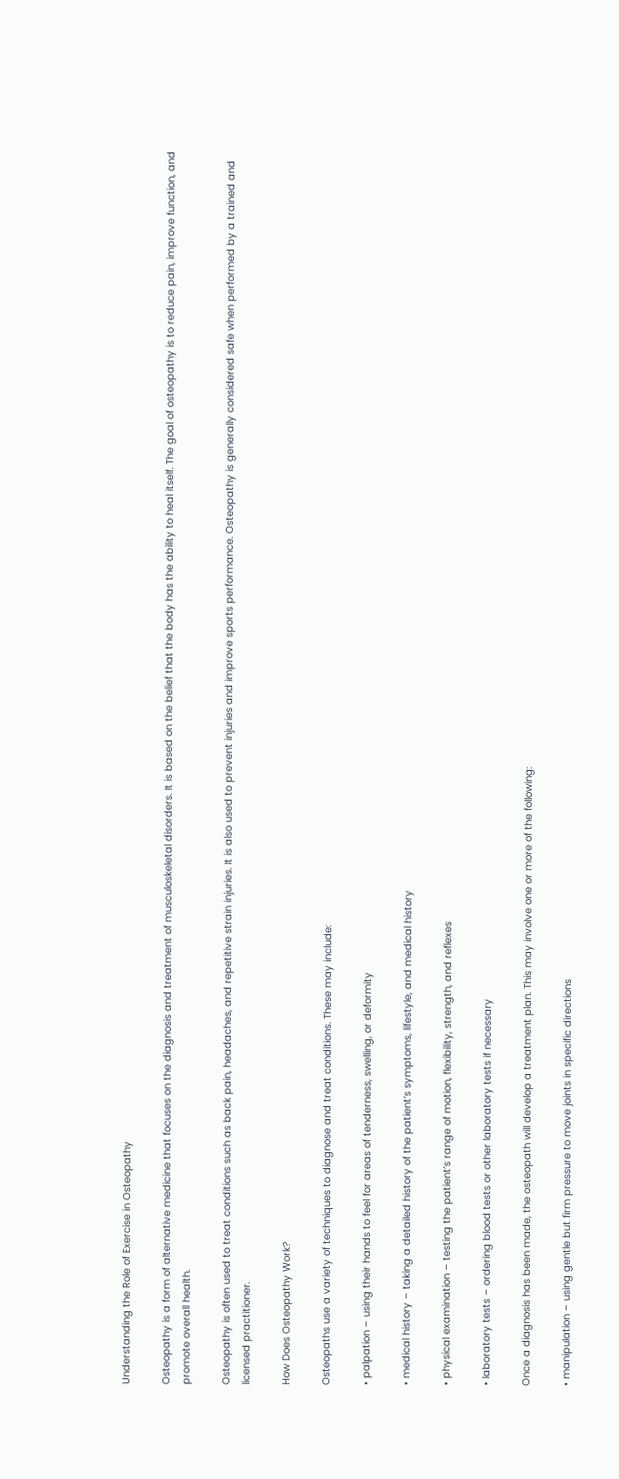Understanding the Role of Exercise in Osteopathy

Osteopathy is a form of alternative medicine that focuses on the diagnosis and treatment of musculoskeletal disorders. It is based on the belief that the body has the ability to heal itself. The goal of osteopathy is to reduce pain, improve function, and promote overall health.

Osteopathy is often used to treat conditions such as back pain, headaches, and repetitive strain injuries. It is also used to prevent injuries and improve sports performance. Osteopathy is generally considered safe when performed by a trained and licensed practitioner.

How Does Osteopathy Work?

Osteopaths use a variety of techniques to diagnose and treat conditions. These may include:

• palpation – using their hands to feel for areas of tenderness, swelling, or deformity

• medical history – taking a detailed history of the patient’s symptoms, lifestyle, and medical history

• physical examination – testing the patient’s range of motion, flexibility, strength, and reflexes

• laboratory tests – ordering blood tests or other laboratory tests if necessary

Once a diagnosis has been made, the osteopath will develop a treatment plan. This may involve one or more of the following:

• manipulation – using gentle but firm pressure to move joints in specific directions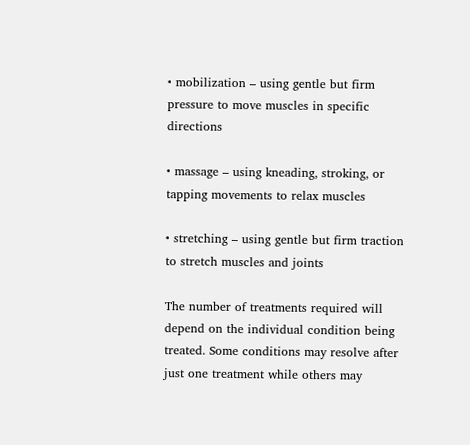• mobilization – using gentle but firm pressure to move muscles in specific directions

• massage – using kneading, stroking, or tapping movements to relax muscles

• stretching – using gentle but firm traction to stretch muscles and joints

The number of treatments required will depend on the individual condition being treated. Some conditions may resolve after just one treatment while others may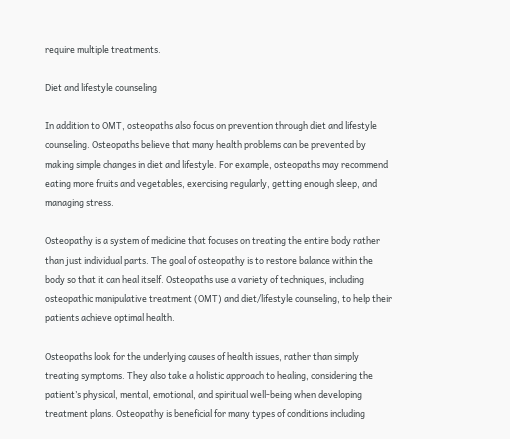require multiple treatments.

Diet and lifestyle counseling

In addition to OMT, osteopaths also focus on prevention through diet and lifestyle counseling. Osteopaths believe that many health problems can be prevented by making simple changes in diet and lifestyle. For example, osteopaths may recommend eating more fruits and vegetables, exercising regularly, getting enough sleep, and managing stress.

Osteopathy is a system of medicine that focuses on treating the entire body rather than just individual parts. The goal of osteopathy is to restore balance within the body so that it can heal itself. Osteopaths use a variety of techniques, including osteopathic manipulative treatment (OMT) and diet/lifestyle counseling, to help their patients achieve optimal health.

Osteopaths look for the underlying causes of health issues, rather than simply treating symptoms. They also take a holistic approach to healing, considering the patient’s physical, mental, emotional, and spiritual well-being when developing treatment plans. Osteopathy is beneficial for many types of conditions including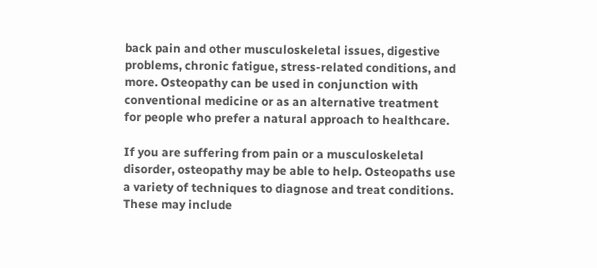back pain and other musculoskeletal issues, digestive problems, chronic fatigue, stress-related conditions, and more. Osteopathy can be used in conjunction with conventional medicine or as an alternative treatment for people who prefer a natural approach to healthcare.

If you are suffering from pain or a musculoskeletal disorder, osteopathy may be able to help. Osteopaths use a variety of techniques to diagnose and treat conditions. These may include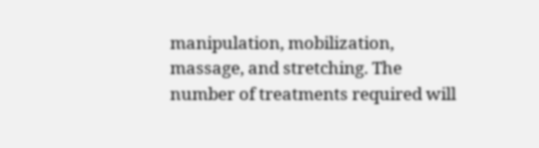manipulation, mobilization, massage, and stretching. The number of treatments required will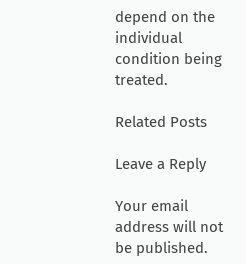depend on the individual condition being treated.

Related Posts

Leave a Reply

Your email address will not be published.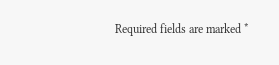Required fields are marked *